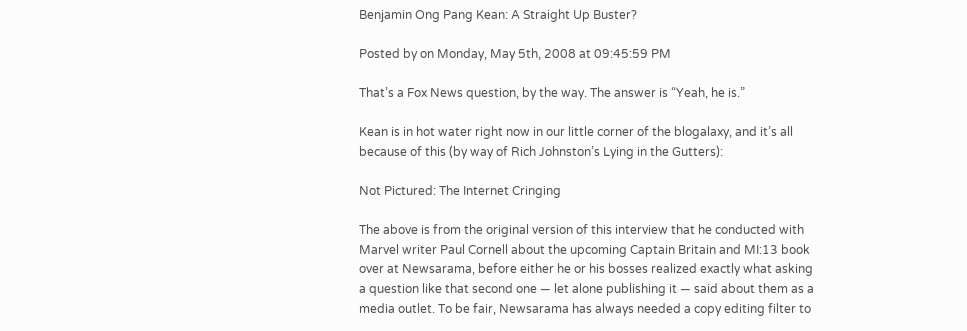Benjamin Ong Pang Kean: A Straight Up Buster?

Posted by on Monday, May 5th, 2008 at 09:45:59 PM

That’s a Fox News question, by the way. The answer is “Yeah, he is.”

Kean is in hot water right now in our little corner of the blogalaxy, and it’s all because of this (by way of Rich Johnston’s Lying in the Gutters):

Not Pictured: The Internet Cringing

The above is from the original version of this interview that he conducted with Marvel writer Paul Cornell about the upcoming Captain Britain and MI:13 book over at Newsarama, before either he or his bosses realized exactly what asking a question like that second one — let alone publishing it — said about them as a media outlet. To be fair, Newsarama has always needed a copy editing filter to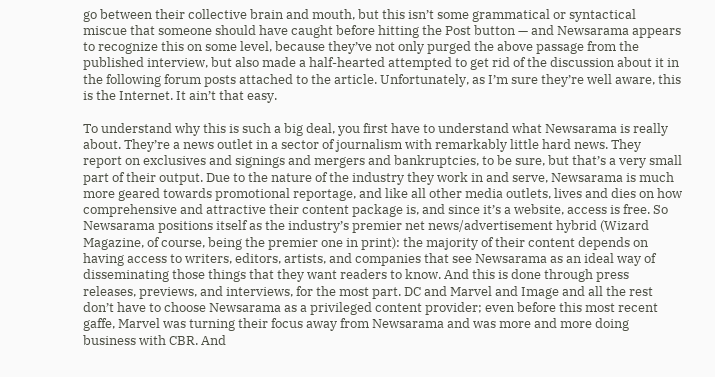go between their collective brain and mouth, but this isn’t some grammatical or syntactical miscue that someone should have caught before hitting the Post button — and Newsarama appears to recognize this on some level, because they’ve not only purged the above passage from the published interview, but also made a half-hearted attempted to get rid of the discussion about it in the following forum posts attached to the article. Unfortunately, as I’m sure they’re well aware, this is the Internet. It ain’t that easy.

To understand why this is such a big deal, you first have to understand what Newsarama is really about. They’re a news outlet in a sector of journalism with remarkably little hard news. They report on exclusives and signings and mergers and bankruptcies, to be sure, but that’s a very small part of their output. Due to the nature of the industry they work in and serve, Newsarama is much more geared towards promotional reportage, and like all other media outlets, lives and dies on how comprehensive and attractive their content package is, and since it’s a website, access is free. So Newsarama positions itself as the industry’s premier net news/advertisement hybrid (Wizard Magazine, of course, being the premier one in print): the majority of their content depends on having access to writers, editors, artists, and companies that see Newsarama as an ideal way of disseminating those things that they want readers to know. And this is done through press releases, previews, and interviews, for the most part. DC and Marvel and Image and all the rest don’t have to choose Newsarama as a privileged content provider; even before this most recent gaffe, Marvel was turning their focus away from Newsarama and was more and more doing business with CBR. And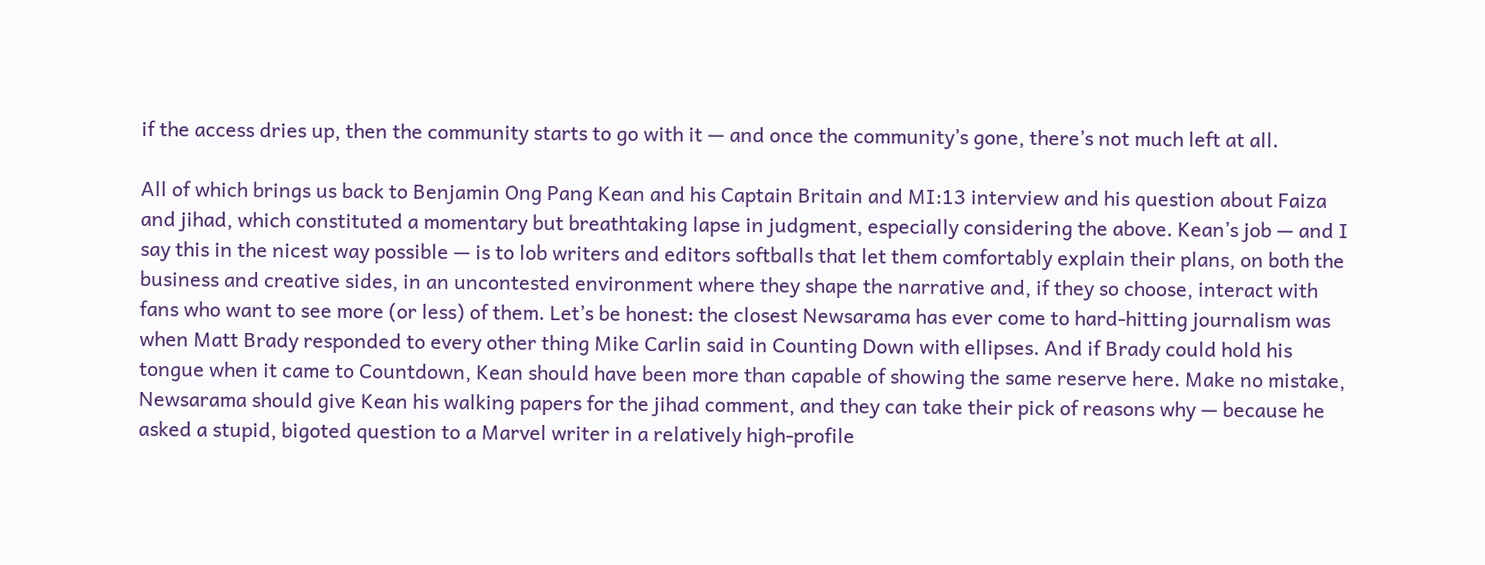if the access dries up, then the community starts to go with it — and once the community’s gone, there’s not much left at all.

All of which brings us back to Benjamin Ong Pang Kean and his Captain Britain and MI:13 interview and his question about Faiza and jihad, which constituted a momentary but breathtaking lapse in judgment, especially considering the above. Kean’s job — and I say this in the nicest way possible — is to lob writers and editors softballs that let them comfortably explain their plans, on both the business and creative sides, in an uncontested environment where they shape the narrative and, if they so choose, interact with fans who want to see more (or less) of them. Let’s be honest: the closest Newsarama has ever come to hard-hitting journalism was when Matt Brady responded to every other thing Mike Carlin said in Counting Down with ellipses. And if Brady could hold his tongue when it came to Countdown, Kean should have been more than capable of showing the same reserve here. Make no mistake, Newsarama should give Kean his walking papers for the jihad comment, and they can take their pick of reasons why — because he asked a stupid, bigoted question to a Marvel writer in a relatively high-profile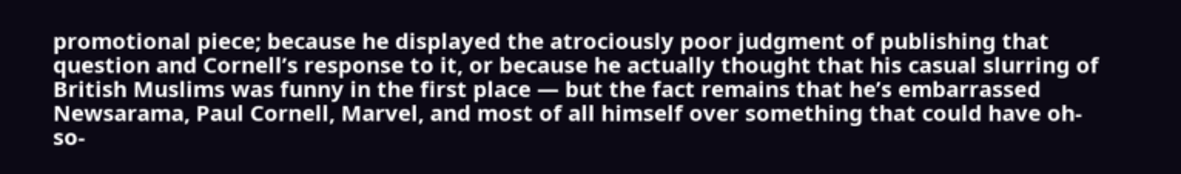promotional piece; because he displayed the atrociously poor judgment of publishing that question and Cornell’s response to it, or because he actually thought that his casual slurring of British Muslims was funny in the first place — but the fact remains that he’s embarrassed Newsarama, Paul Cornell, Marvel, and most of all himself over something that could have oh-so-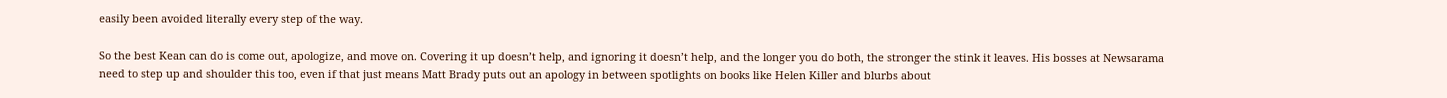easily been avoided literally every step of the way.

So the best Kean can do is come out, apologize, and move on. Covering it up doesn’t help, and ignoring it doesn’t help, and the longer you do both, the stronger the stink it leaves. His bosses at Newsarama need to step up and shoulder this too, even if that just means Matt Brady puts out an apology in between spotlights on books like Helen Killer and blurbs about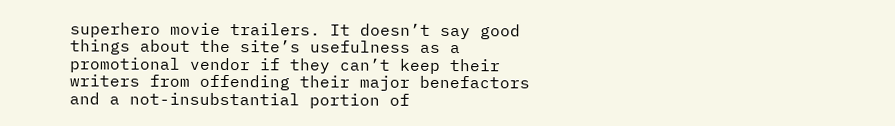superhero movie trailers. It doesn’t say good things about the site’s usefulness as a promotional vendor if they can’t keep their writers from offending their major benefactors and a not-insubstantial portion of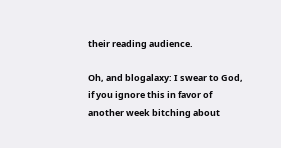their reading audience.

Oh, and blogalaxy: I swear to God, if you ignore this in favor of another week bitching about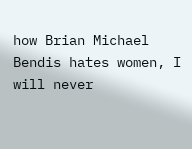how Brian Michael Bendis hates women, I will never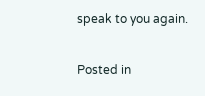speak to you again.

Posted in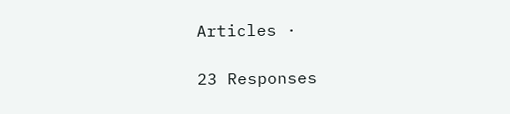Articles ·

23 Responses